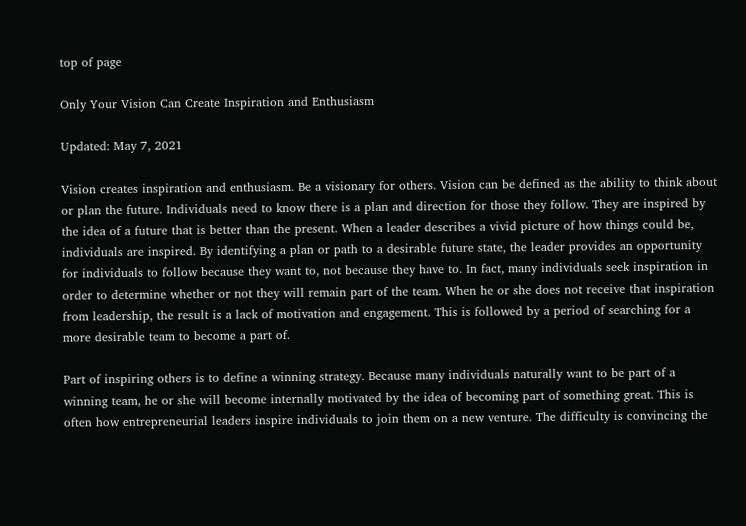top of page

Only Your Vision Can Create Inspiration and Enthusiasm

Updated: May 7, 2021

Vision creates inspiration and enthusiasm. Be a visionary for others. Vision can be defined as the ability to think about or plan the future. Individuals need to know there is a plan and direction for those they follow. They are inspired by the idea of a future that is better than the present. When a leader describes a vivid picture of how things could be, individuals are inspired. By identifying a plan or path to a desirable future state, the leader provides an opportunity for individuals to follow because they want to, not because they have to. In fact, many individuals seek inspiration in order to determine whether or not they will remain part of the team. When he or she does not receive that inspiration from leadership, the result is a lack of motivation and engagement. This is followed by a period of searching for a more desirable team to become a part of.

Part of inspiring others is to define a winning strategy. Because many individuals naturally want to be part of a winning team, he or she will become internally motivated by the idea of becoming part of something great. This is often how entrepreneurial leaders inspire individuals to join them on a new venture. The difficulty is convincing the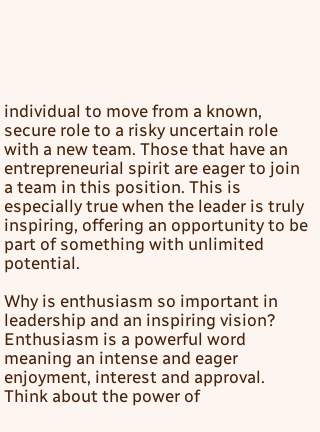individual to move from a known, secure role to a risky uncertain role with a new team. Those that have an entrepreneurial spirit are eager to join a team in this position. This is especially true when the leader is truly inspiring, offering an opportunity to be part of something with unlimited potential.

Why is enthusiasm so important in leadership and an inspiring vision? Enthusiasm is a powerful word meaning an intense and eager enjoyment, interest and approval. Think about the power of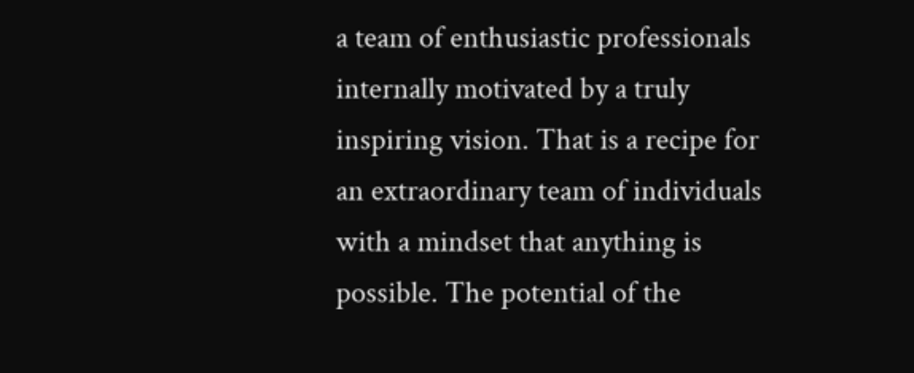a team of enthusiastic professionals internally motivated by a truly inspiring vision. That is a recipe for an extraordinary team of individuals with a mindset that anything is possible. The potential of the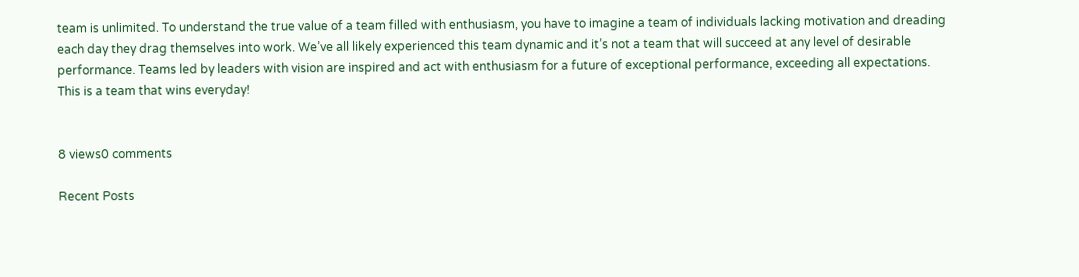team is unlimited. To understand the true value of a team filled with enthusiasm, you have to imagine a team of individuals lacking motivation and dreading each day they drag themselves into work. We’ve all likely experienced this team dynamic and it’s not a team that will succeed at any level of desirable performance. Teams led by leaders with vision are inspired and act with enthusiasm for a future of exceptional performance, exceeding all expectations. This is a team that wins everyday!


8 views0 comments

Recent Posts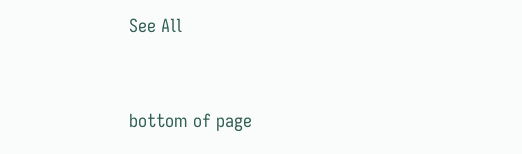See All


bottom of page